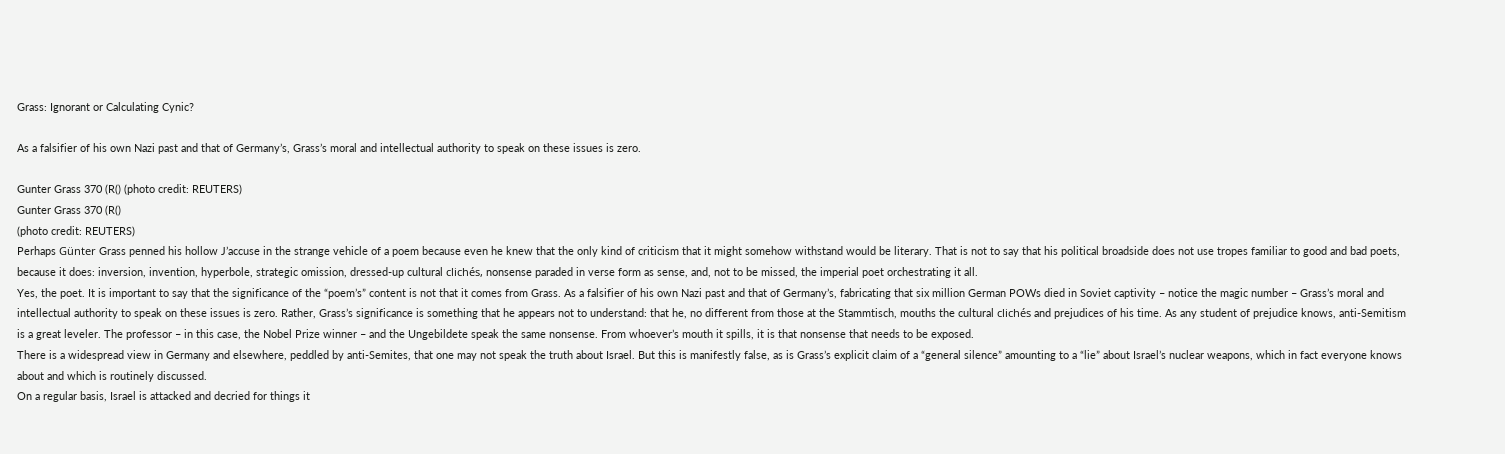Grass: Ignorant or Calculating Cynic?

As a falsifier of his own Nazi past and that of Germany’s, Grass’s moral and intellectual authority to speak on these issues is zero.

Gunter Grass 370 (R() (photo credit: REUTERS)
Gunter Grass 370 (R()
(photo credit: REUTERS)
Perhaps Günter Grass penned his hollow J’accuse in the strange vehicle of a poem because even he knew that the only kind of criticism that it might somehow withstand would be literary. That is not to say that his political broadside does not use tropes familiar to good and bad poets, because it does: inversion, invention, hyperbole, strategic omission, dressed-up cultural clichés, nonsense paraded in verse form as sense, and, not to be missed, the imperial poet orchestrating it all.
Yes, the poet. It is important to say that the significance of the “poem’s” content is not that it comes from Grass. As a falsifier of his own Nazi past and that of Germany’s, fabricating that six million German POWs died in Soviet captivity – notice the magic number – Grass’s moral and intellectual authority to speak on these issues is zero. Rather, Grass’s significance is something that he appears not to understand: that he, no different from those at the Stammtisch, mouths the cultural clichés and prejudices of his time. As any student of prejudice knows, anti-Semitism is a great leveler. The professor – in this case, the Nobel Prize winner – and the Ungebildete speak the same nonsense. From whoever’s mouth it spills, it is that nonsense that needs to be exposed.
There is a widespread view in Germany and elsewhere, peddled by anti-Semites, that one may not speak the truth about Israel. But this is manifestly false, as is Grass’s explicit claim of a “general silence” amounting to a “lie” about Israel’s nuclear weapons, which in fact everyone knows about and which is routinely discussed.
On a regular basis, Israel is attacked and decried for things it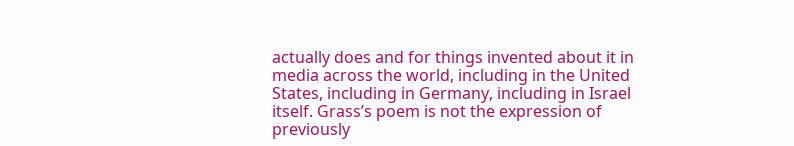actually does and for things invented about it in media across the world, including in the United States, including in Germany, including in Israel itself. Grass’s poem is not the expression of previously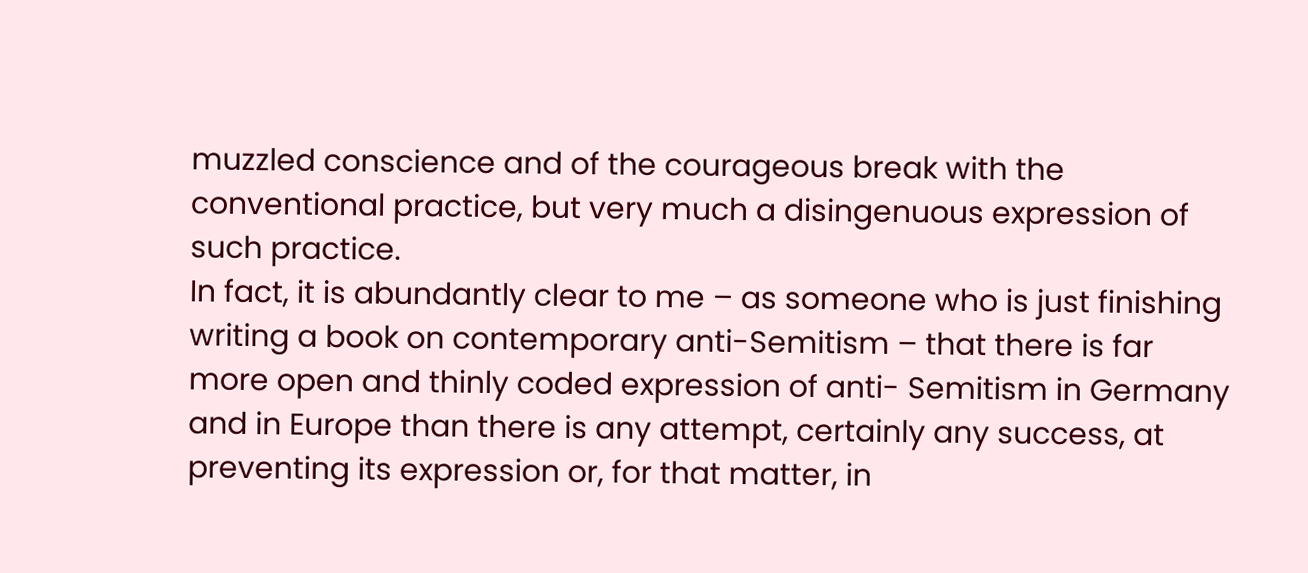muzzled conscience and of the courageous break with the conventional practice, but very much a disingenuous expression of such practice.
In fact, it is abundantly clear to me – as someone who is just finishing writing a book on contemporary anti-Semitism – that there is far more open and thinly coded expression of anti- Semitism in Germany and in Europe than there is any attempt, certainly any success, at preventing its expression or, for that matter, in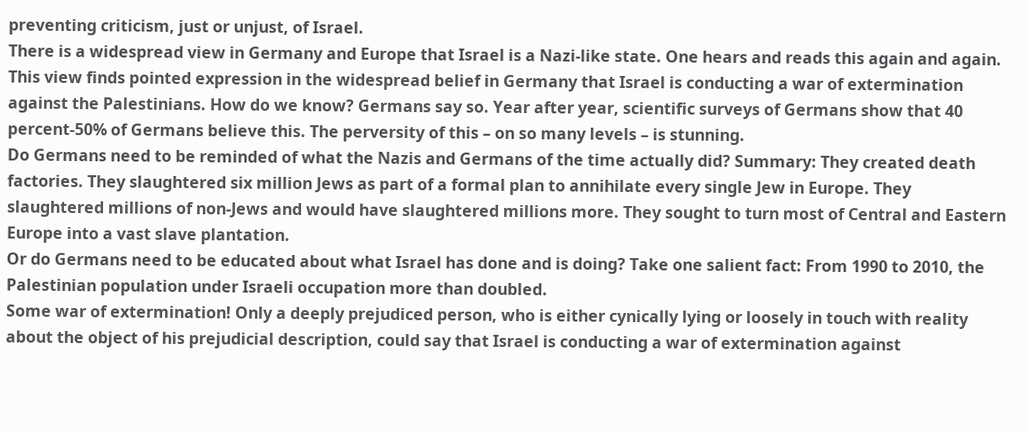preventing criticism, just or unjust, of Israel.
There is a widespread view in Germany and Europe that Israel is a Nazi-like state. One hears and reads this again and again. This view finds pointed expression in the widespread belief in Germany that Israel is conducting a war of extermination against the Palestinians. How do we know? Germans say so. Year after year, scientific surveys of Germans show that 40 percent-50% of Germans believe this. The perversity of this – on so many levels – is stunning.
Do Germans need to be reminded of what the Nazis and Germans of the time actually did? Summary: They created death factories. They slaughtered six million Jews as part of a formal plan to annihilate every single Jew in Europe. They slaughtered millions of non-Jews and would have slaughtered millions more. They sought to turn most of Central and Eastern Europe into a vast slave plantation.
Or do Germans need to be educated about what Israel has done and is doing? Take one salient fact: From 1990 to 2010, the Palestinian population under Israeli occupation more than doubled.
Some war of extermination! Only a deeply prejudiced person, who is either cynically lying or loosely in touch with reality about the object of his prejudicial description, could say that Israel is conducting a war of extermination against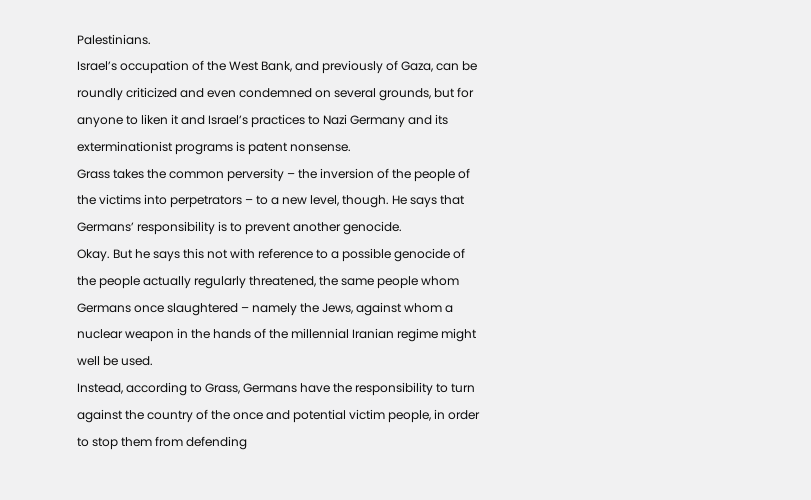Palestinians.
Israel’s occupation of the West Bank, and previously of Gaza, can be roundly criticized and even condemned on several grounds, but for anyone to liken it and Israel’s practices to Nazi Germany and its exterminationist programs is patent nonsense.
Grass takes the common perversity – the inversion of the people of the victims into perpetrators – to a new level, though. He says that Germans’ responsibility is to prevent another genocide.
Okay. But he says this not with reference to a possible genocide of the people actually regularly threatened, the same people whom Germans once slaughtered – namely the Jews, against whom a nuclear weapon in the hands of the millennial Iranian regime might well be used.
Instead, according to Grass, Germans have the responsibility to turn against the country of the once and potential victim people, in order to stop them from defending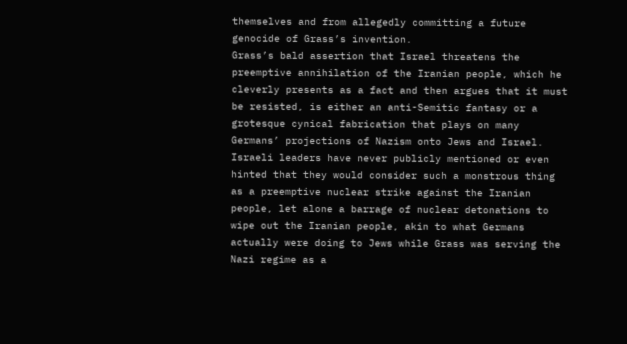themselves and from allegedly committing a future genocide of Grass’s invention.
Grass’s bald assertion that Israel threatens the preemptive annihilation of the Iranian people, which he cleverly presents as a fact and then argues that it must be resisted, is either an anti-Semitic fantasy or a grotesque cynical fabrication that plays on many Germans’ projections of Nazism onto Jews and Israel. Israeli leaders have never publicly mentioned or even hinted that they would consider such a monstrous thing as a preemptive nuclear strike against the Iranian people, let alone a barrage of nuclear detonations to wipe out the Iranian people, akin to what Germans actually were doing to Jews while Grass was serving the Nazi regime as a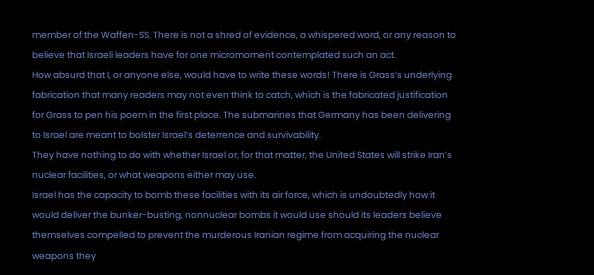member of the Waffen-SS. There is not a shred of evidence, a whispered word, or any reason to believe that Israeli leaders have for one micromoment contemplated such an act.
How absurd that I, or anyone else, would have to write these words! There is Grass’s underlying fabrication that many readers may not even think to catch, which is the fabricated justification for Grass to pen his poem in the first place. The submarines that Germany has been delivering to Israel are meant to bolster Israel’s deterrence and survivability.
They have nothing to do with whether Israel or, for that matter, the United States will strike Iran’s nuclear facilities, or what weapons either may use.
Israel has the capacity to bomb these facilities with its air force, which is undoubtedly how it would deliver the bunker-busting, nonnuclear bombs it would use should its leaders believe themselves compelled to prevent the murderous Iranian regime from acquiring the nuclear weapons they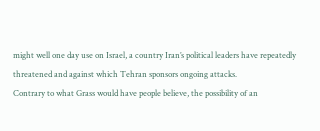might well one day use on Israel, a country Iran’s political leaders have repeatedly threatened and against which Tehran sponsors ongoing attacks.
Contrary to what Grass would have people believe, the possibility of an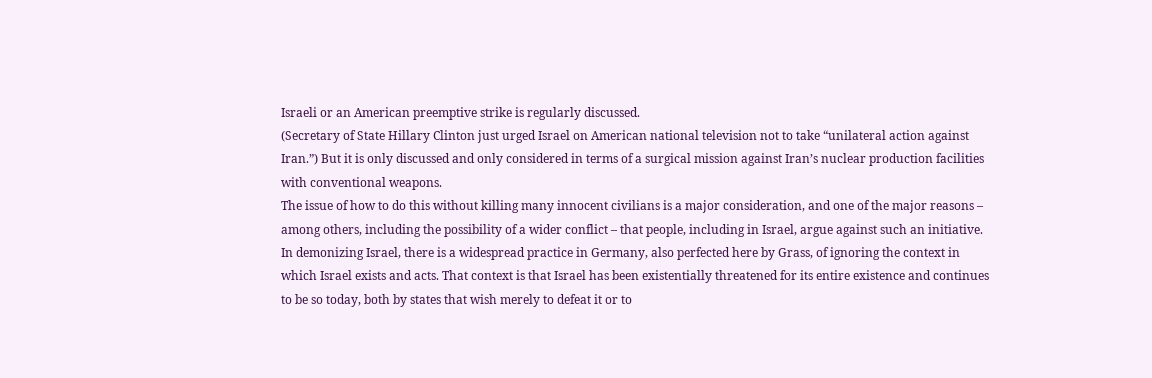Israeli or an American preemptive strike is regularly discussed.
(Secretary of State Hillary Clinton just urged Israel on American national television not to take “unilateral action against Iran.”) But it is only discussed and only considered in terms of a surgical mission against Iran’s nuclear production facilities with conventional weapons.
The issue of how to do this without killing many innocent civilians is a major consideration, and one of the major reasons – among others, including the possibility of a wider conflict – that people, including in Israel, argue against such an initiative.
In demonizing Israel, there is a widespread practice in Germany, also perfected here by Grass, of ignoring the context in which Israel exists and acts. That context is that Israel has been existentially threatened for its entire existence and continues to be so today, both by states that wish merely to defeat it or to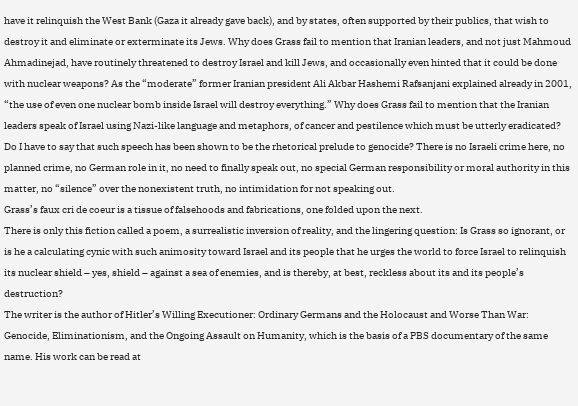have it relinquish the West Bank (Gaza it already gave back), and by states, often supported by their publics, that wish to destroy it and eliminate or exterminate its Jews. Why does Grass fail to mention that Iranian leaders, and not just Mahmoud Ahmadinejad, have routinely threatened to destroy Israel and kill Jews, and occasionally even hinted that it could be done with nuclear weapons? As the “moderate” former Iranian president Ali Akbar Hashemi Rafsanjani explained already in 2001, “the use of even one nuclear bomb inside Israel will destroy everything.” Why does Grass fail to mention that the Iranian leaders speak of Israel using Nazi-like language and metaphors, of cancer and pestilence which must be utterly eradicated? Do I have to say that such speech has been shown to be the rhetorical prelude to genocide? There is no Israeli crime here, no planned crime, no German role in it, no need to finally speak out, no special German responsibility or moral authority in this matter, no “silence” over the nonexistent truth, no intimidation for not speaking out.
Grass’s faux cri de coeur is a tissue of falsehoods and fabrications, one folded upon the next.
There is only this fiction called a poem, a surrealistic inversion of reality, and the lingering question: Is Grass so ignorant, or is he a calculating cynic with such animosity toward Israel and its people that he urges the world to force Israel to relinquish its nuclear shield – yes, shield – against a sea of enemies, and is thereby, at best, reckless about its and its people’s destruction?
The writer is the author of Hitler’s Willing Executioner: Ordinary Germans and the Holocaust and Worse Than War: Genocide, Eliminationism, and the Ongoing Assault on Humanity, which is the basis of a PBS documentary of the same name. His work can be read at